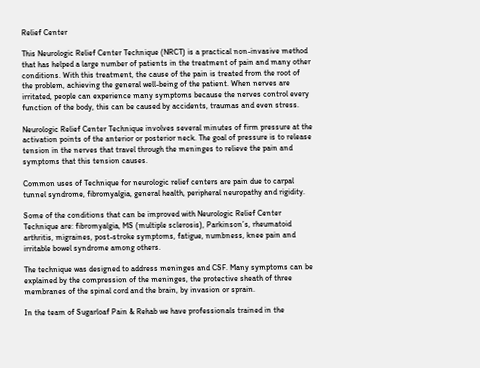Relief Center

This Neurologic Relief Center Technique (NRCT) is a practical non-invasive method that has helped a large number of patients in the treatment of pain and many other conditions. With this treatment, the cause of the pain is treated from the root of the problem, achieving the general well-being of the patient. When nerves are irritated, people can experience many symptoms because the nerves control every function of the body, this can be caused by accidents, traumas and even stress.

Neurologic Relief Center Technique involves several minutes of firm pressure at the activation points of the anterior or posterior neck. The goal of pressure is to release tension in the nerves that travel through the meninges to relieve the pain and symptoms that this tension causes.

Common uses of Technique for neurologic relief centers are pain due to carpal tunnel syndrome, fibromyalgia, general health, peripheral neuropathy and rigidity.

Some of the conditions that can be improved with Neurologic Relief Center Technique are: fibromyalgia, MS (multiple sclerosis), Parkinson’s, rheumatoid arthritis, migraines, post-stroke symptoms, fatigue, numbness, knee pain and irritable bowel syndrome among others.

The technique was designed to address meninges and CSF. Many symptoms can be explained by the compression of the meninges, the protective sheath of three membranes of the spinal cord and the brain, by invasion or sprain.

In the team of Sugarloaf Pain & Rehab we have professionals trained in the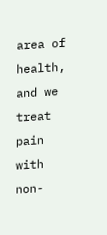area of health, and we treat pain with non-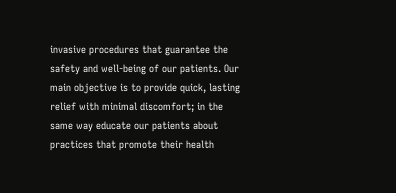invasive procedures that guarantee the safety and well-being of our patients. Our main objective is to provide quick, lasting relief with minimal discomfort; in the same way educate our patients about practices that promote their health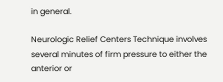in general.

Neurologic Relief Centers Technique involves several minutes of firm pressure to either the anterior or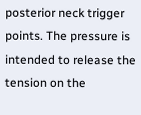posterior neck trigger points. The pressure is intended to release the tension on the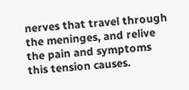nerves that travel through the meninges, and relive the pain and symptoms this tension causes.